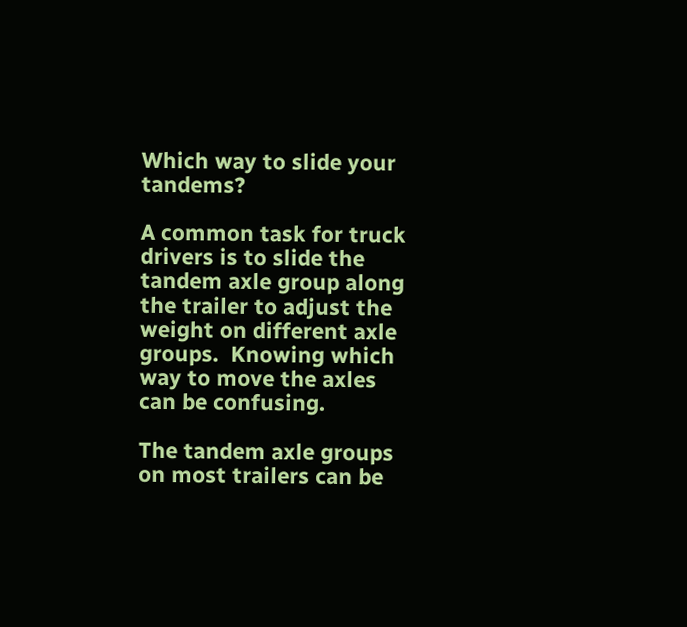Which way to slide your tandems?

A common task for truck drivers is to slide the tandem axle group along the trailer to adjust the weight on different axle groups.  Knowing which way to move the axles can be confusing.

The tandem axle groups on most trailers can be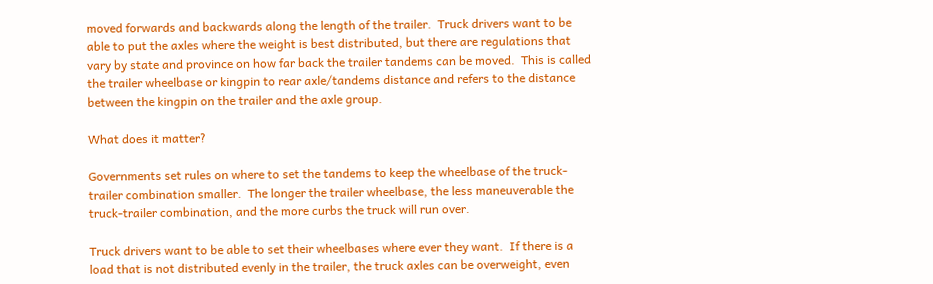moved forwards and backwards along the length of the trailer.  Truck drivers want to be able to put the axles where the weight is best distributed, but there are regulations that vary by state and province on how far back the trailer tandems can be moved.  This is called the trailer wheelbase or kingpin to rear axle/tandems distance and refers to the distance between the kingpin on the trailer and the axle group.

What does it matter?

Governments set rules on where to set the tandems to keep the wheelbase of the truck-trailer combination smaller.  The longer the trailer wheelbase, the less maneuverable the truck-trailer combination, and the more curbs the truck will run over.

Truck drivers want to be able to set their wheelbases where ever they want.  If there is a load that is not distributed evenly in the trailer, the truck axles can be overweight, even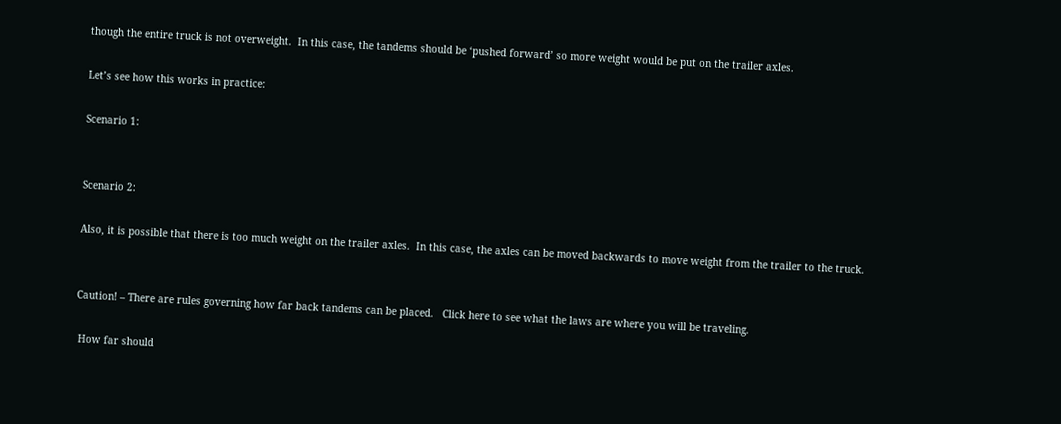though the entire truck is not overweight.  In this case, the tandems should be ‘pushed forward’ so more weight would be put on the trailer axles.

Let’s see how this works in practice:

Scenario 1:


Scenario 2:

Also, it is possible that there is too much weight on the trailer axles.  In this case, the axles can be moved backwards to move weight from the trailer to the truck.


Caution! – There are rules governing how far back tandems can be placed.   Click here to see what the laws are where you will be traveling.

 How far should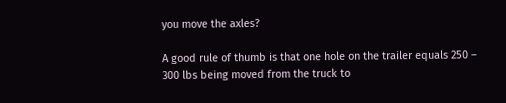you move the axles?

A good rule of thumb is that one hole on the trailer equals 250 – 300 lbs being moved from the truck to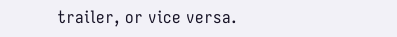trailer, or vice versa.